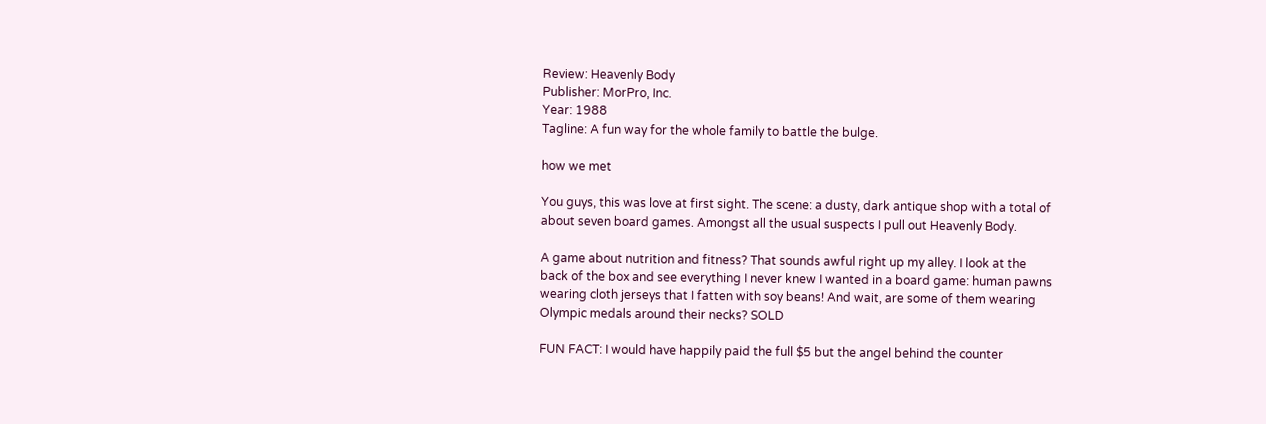Review: Heavenly Body
Publisher: MorPro, Inc.
Year: 1988
Tagline: A fun way for the whole family to battle the bulge.

how we met

You guys, this was love at first sight. The scene: a dusty, dark antique shop with a total of about seven board games. Amongst all the usual suspects I pull out Heavenly Body.

A game about nutrition and fitness? That sounds awful right up my alley. I look at the back of the box and see everything I never knew I wanted in a board game: human pawns wearing cloth jerseys that I fatten with soy beans! And wait, are some of them wearing Olympic medals around their necks? SOLD

FUN FACT: I would have happily paid the full $5 but the angel behind the counter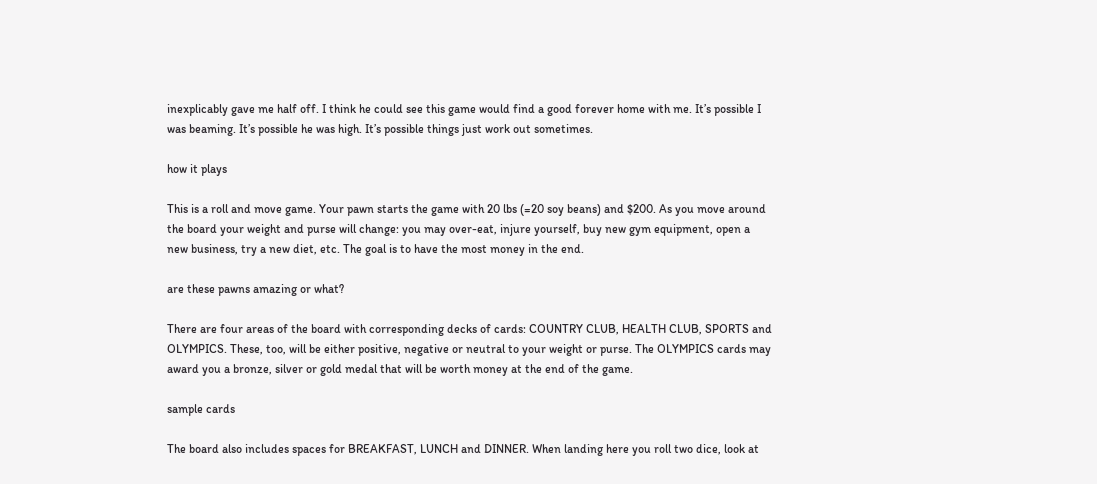inexplicably gave me half off. I think he could see this game would find a good forever home with me. It’s possible I was beaming. It’s possible he was high. It’s possible things just work out sometimes.

how it plays

This is a roll and move game. Your pawn starts the game with 20 lbs (=20 soy beans) and $200. As you move around the board your weight and purse will change: you may over-eat, injure yourself, buy new gym equipment, open a new business, try a new diet, etc. The goal is to have the most money in the end.

are these pawns amazing or what?

There are four areas of the board with corresponding decks of cards: COUNTRY CLUB, HEALTH CLUB, SPORTS and OLYMPICS. These, too, will be either positive, negative or neutral to your weight or purse. The OLYMPICS cards may award you a bronze, silver or gold medal that will be worth money at the end of the game.

sample cards

The board also includes spaces for BREAKFAST, LUNCH and DINNER. When landing here you roll two dice, look at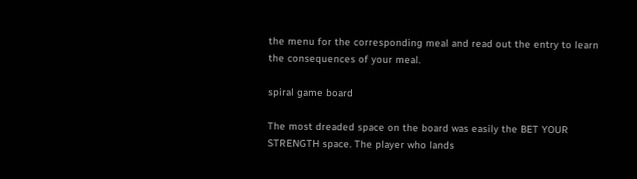the menu for the corresponding meal and read out the entry to learn the consequences of your meal.

spiral game board

The most dreaded space on the board was easily the BET YOUR STRENGTH space. The player who lands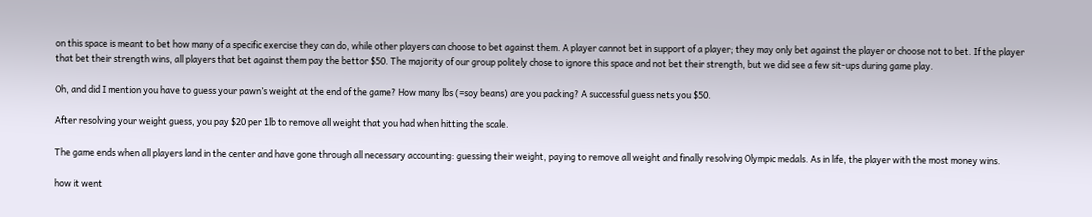on this space is meant to bet how many of a specific exercise they can do, while other players can choose to bet against them. A player cannot bet in support of a player; they may only bet against the player or choose not to bet. If the player that bet their strength wins, all players that bet against them pay the bettor $50. The majority of our group politely chose to ignore this space and not bet their strength, but we did see a few sit-ups during game play.

Oh, and did I mention you have to guess your pawn’s weight at the end of the game? How many lbs (=soy beans) are you packing? A successful guess nets you $50.

After resolving your weight guess, you pay $20 per 1lb to remove all weight that you had when hitting the scale.

The game ends when all players land in the center and have gone through all necessary accounting: guessing their weight, paying to remove all weight and finally resolving Olympic medals. As in life, the player with the most money wins.

how it went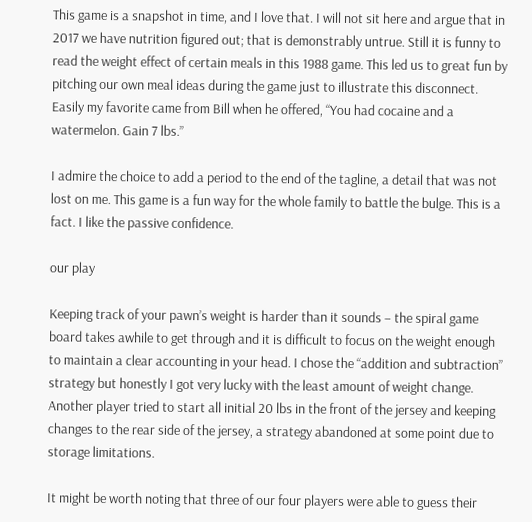This game is a snapshot in time, and I love that. I will not sit here and argue that in 2017 we have nutrition figured out; that is demonstrably untrue. Still it is funny to read the weight effect of certain meals in this 1988 game. This led us to great fun by pitching our own meal ideas during the game just to illustrate this disconnect. Easily my favorite came from Bill when he offered, “You had cocaine and a watermelon. Gain 7 lbs.”

I admire the choice to add a period to the end of the tagline, a detail that was not lost on me. This game is a fun way for the whole family to battle the bulge. This is a fact. I like the passive confidence.

our play

Keeping track of your pawn’s weight is harder than it sounds – the spiral game board takes awhile to get through and it is difficult to focus on the weight enough to maintain a clear accounting in your head. I chose the “addition and subtraction” strategy but honestly I got very lucky with the least amount of weight change. Another player tried to start all initial 20 lbs in the front of the jersey and keeping changes to the rear side of the jersey, a strategy abandoned at some point due to storage limitations.

It might be worth noting that three of our four players were able to guess their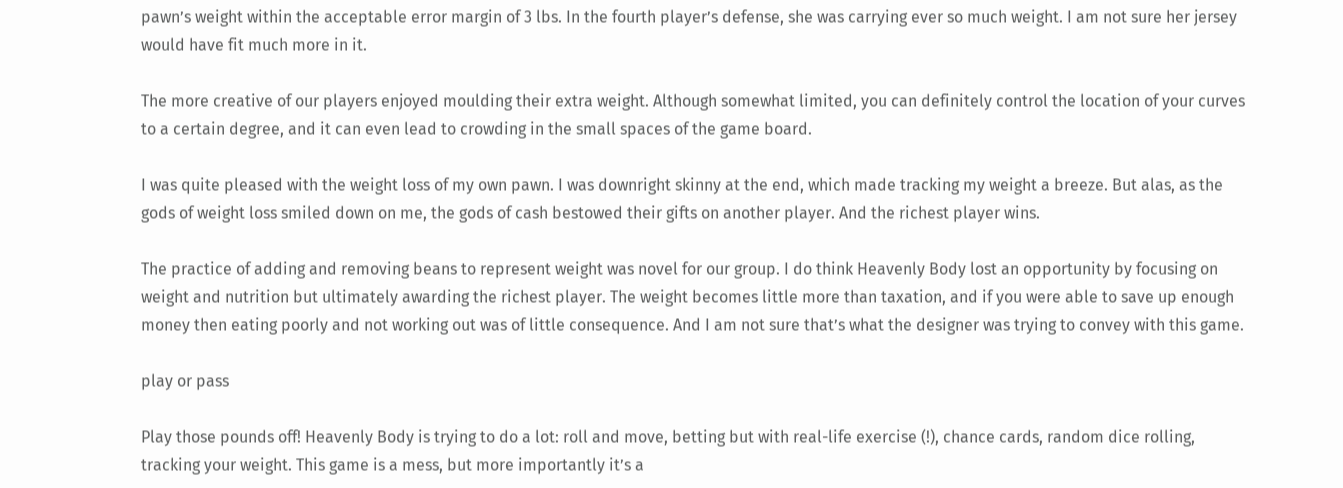pawn’s weight within the acceptable error margin of 3 lbs. In the fourth player’s defense, she was carrying ever so much weight. I am not sure her jersey would have fit much more in it.

The more creative of our players enjoyed moulding their extra weight. Although somewhat limited, you can definitely control the location of your curves to a certain degree, and it can even lead to crowding in the small spaces of the game board.

I was quite pleased with the weight loss of my own pawn. I was downright skinny at the end, which made tracking my weight a breeze. But alas, as the gods of weight loss smiled down on me, the gods of cash bestowed their gifts on another player. And the richest player wins.

The practice of adding and removing beans to represent weight was novel for our group. I do think Heavenly Body lost an opportunity by focusing on weight and nutrition but ultimately awarding the richest player. The weight becomes little more than taxation, and if you were able to save up enough money then eating poorly and not working out was of little consequence. And I am not sure that’s what the designer was trying to convey with this game.

play or pass

Play those pounds off! Heavenly Body is trying to do a lot: roll and move, betting but with real-life exercise (!), chance cards, random dice rolling, tracking your weight. This game is a mess, but more importantly it’s a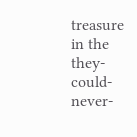treasure in the they-could-never-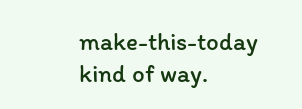make-this-today kind of way.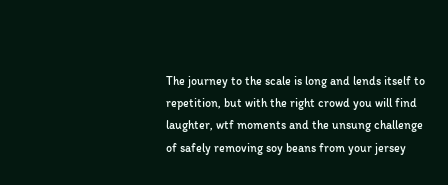The journey to the scale is long and lends itself to repetition, but with the right crowd you will find laughter, wtf moments and the unsung challenge of safely removing soy beans from your jersey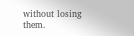without losing them.